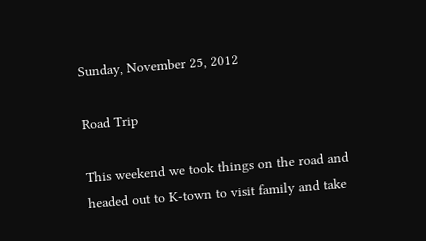Sunday, November 25, 2012

Road Trip

This weekend we took things on the road and headed out to K-town to visit family and take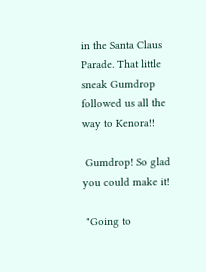in the Santa Claus Parade. That little sneak Gumdrop followed us all the way to Kenora!!

 Gumdrop! So glad you could make it!

 "Going to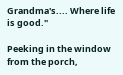Grandma's.... Where life is good."

Peeking in the window from the porch,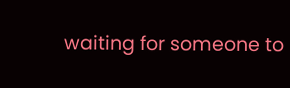waiting for someone to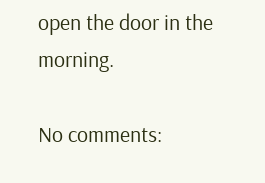open the door in the morning.

No comments: